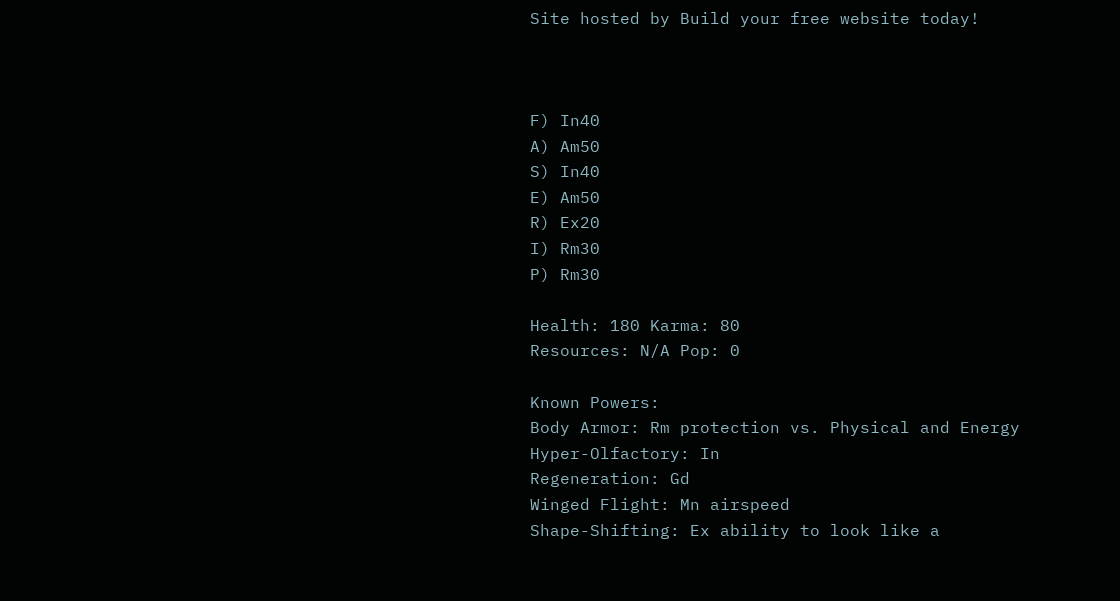Site hosted by Build your free website today!



F) In40
A) Am50
S) In40
E) Am50
R) Ex20
I) Rm30
P) Rm30

Health: 180 Karma: 80
Resources: N/A Pop: 0

Known Powers:
Body Armor: Rm protection vs. Physical and Energy
Hyper-Olfactory: In
Regeneration: Gd
Winged Flight: Mn airspeed
Shape-Shifting: Ex ability to look like a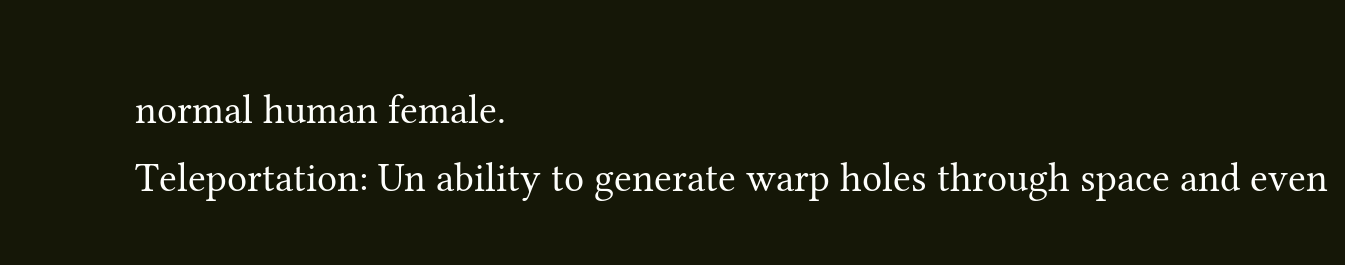normal human female.
Teleportation: Un ability to generate warp holes through space and even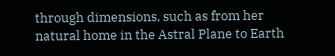through dimensions, such as from her natural home in the Astral Plane to Earth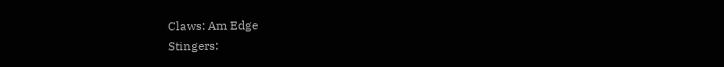Claws: Am Edge
Stingers: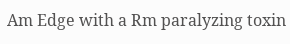Am Edge with a Rm paralyzing toxin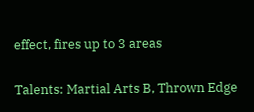effect, fires up to 3 areas


Talents: Martial Arts B, Thrown Edge